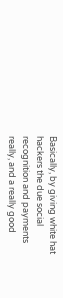Basically, by giving white hat hackers the due social recognition and payments really, and a really good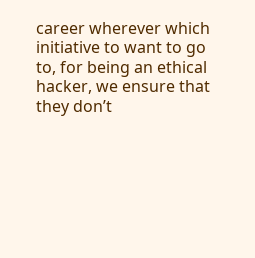career wherever which initiative to want to go to, for being an ethical hacker, we ensure that they don’t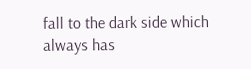fall to the dark side which always has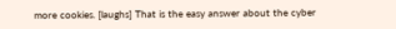more cookies. [laughs] That is the easy answer about the cyber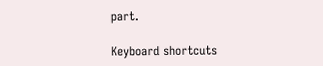part.

Keyboard shortcuts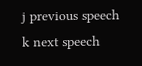j previous speech k next speech